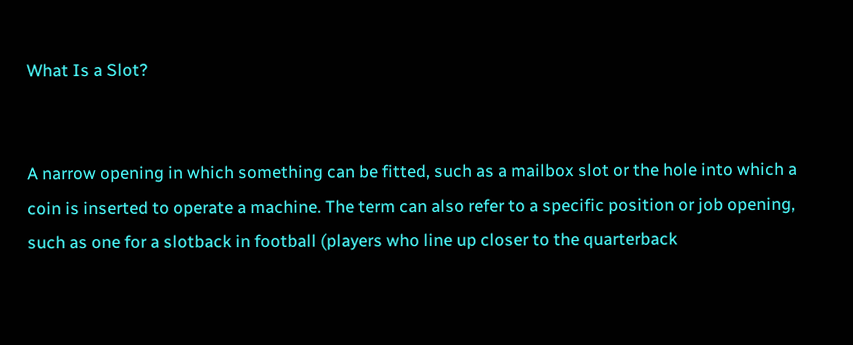What Is a Slot?


A narrow opening in which something can be fitted, such as a mailbox slot or the hole into which a coin is inserted to operate a machine. The term can also refer to a specific position or job opening, such as one for a slotback in football (players who line up closer to the quarterback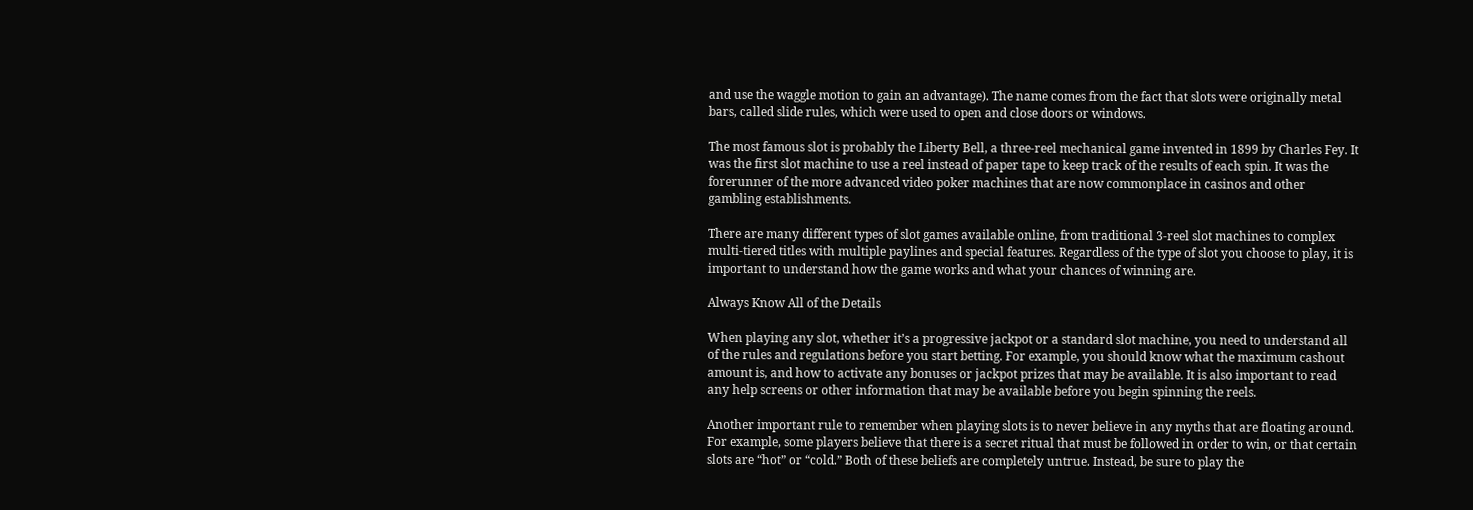and use the waggle motion to gain an advantage). The name comes from the fact that slots were originally metal bars, called slide rules, which were used to open and close doors or windows.

The most famous slot is probably the Liberty Bell, a three-reel mechanical game invented in 1899 by Charles Fey. It was the first slot machine to use a reel instead of paper tape to keep track of the results of each spin. It was the forerunner of the more advanced video poker machines that are now commonplace in casinos and other gambling establishments.

There are many different types of slot games available online, from traditional 3-reel slot machines to complex multi-tiered titles with multiple paylines and special features. Regardless of the type of slot you choose to play, it is important to understand how the game works and what your chances of winning are.

Always Know All of the Details

When playing any slot, whether it’s a progressive jackpot or a standard slot machine, you need to understand all of the rules and regulations before you start betting. For example, you should know what the maximum cashout amount is, and how to activate any bonuses or jackpot prizes that may be available. It is also important to read any help screens or other information that may be available before you begin spinning the reels.

Another important rule to remember when playing slots is to never believe in any myths that are floating around. For example, some players believe that there is a secret ritual that must be followed in order to win, or that certain slots are “hot” or “cold.” Both of these beliefs are completely untrue. Instead, be sure to play the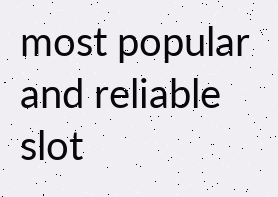most popular and reliable slot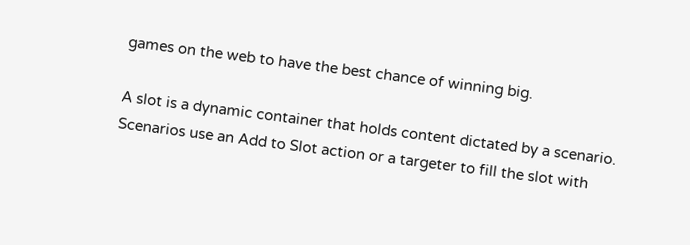games on the web to have the best chance of winning big.

A slot is a dynamic container that holds content dictated by a scenario. Scenarios use an Add to Slot action or a targeter to fill the slot with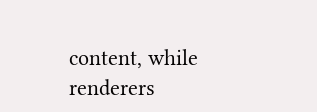content, while renderers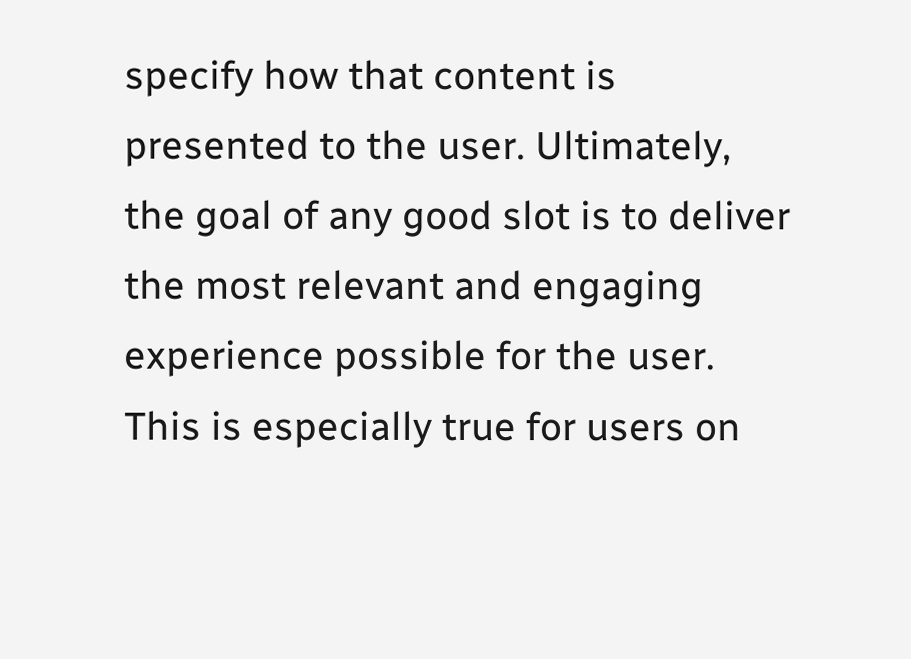specify how that content is presented to the user. Ultimately, the goal of any good slot is to deliver the most relevant and engaging experience possible for the user. This is especially true for users on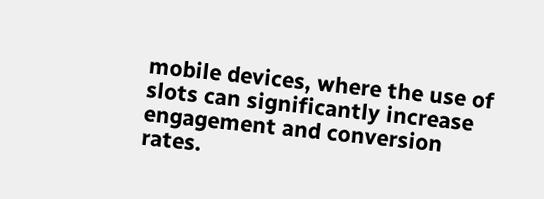mobile devices, where the use of slots can significantly increase engagement and conversion rates.